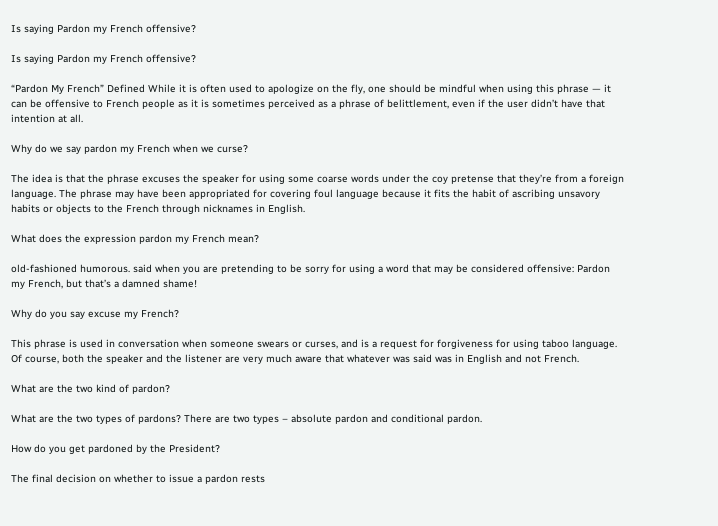Is saying Pardon my French offensive?

Is saying Pardon my French offensive?

“Pardon My French” Defined While it is often used to apologize on the fly, one should be mindful when using this phrase — it can be offensive to French people as it is sometimes perceived as a phrase of belittlement, even if the user didn’t have that intention at all.

Why do we say pardon my French when we curse?

The idea is that the phrase excuses the speaker for using some coarse words under the coy pretense that they’re from a foreign language. The phrase may have been appropriated for covering foul language because it fits the habit of ascribing unsavory habits or objects to the French through nicknames in English.

What does the expression pardon my French mean?

old-fashioned humorous. said when you are pretending to be sorry for using a word that may be considered offensive: Pardon my French, but that’s a damned shame!

Why do you say excuse my French?

This phrase is used in conversation when someone swears or curses, and is a request for forgiveness for using taboo language. Of course, both the speaker and the listener are very much aware that whatever was said was in English and not French.

What are the two kind of pardon?

What are the two types of pardons? There are two types – absolute pardon and conditional pardon.

How do you get pardoned by the President?

The final decision on whether to issue a pardon rests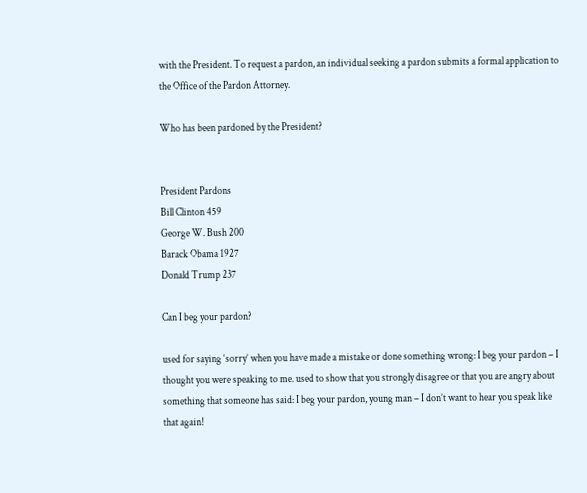with the President. To request a pardon, an individual seeking a pardon submits a formal application to the Office of the Pardon Attorney.

Who has been pardoned by the President?


President Pardons
Bill Clinton 459
George W. Bush 200
Barack Obama 1927
Donald Trump 237

Can I beg your pardon?

used for saying ‘sorry’ when you have made a mistake or done something wrong: I beg your pardon – I thought you were speaking to me. used to show that you strongly disagree or that you are angry about something that someone has said: I beg your pardon, young man – I don’t want to hear you speak like that again!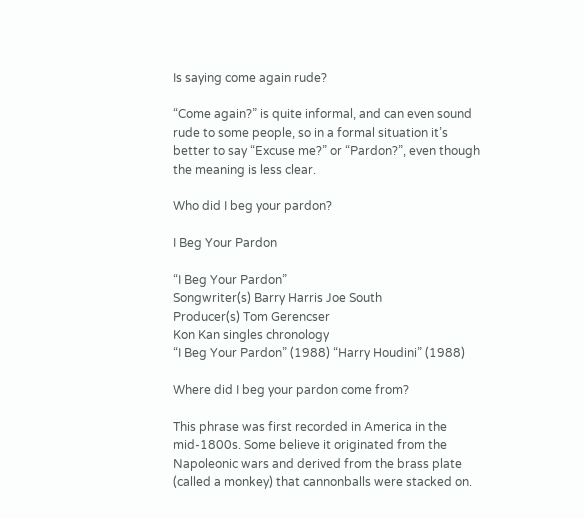Is saying come again rude?

“Come again?” is quite informal, and can even sound rude to some people, so in a formal situation it’s better to say “Excuse me?” or “Pardon?”, even though the meaning is less clear.

Who did I beg your pardon?

I Beg Your Pardon

“I Beg Your Pardon”
Songwriter(s) Barry Harris Joe South
Producer(s) Tom Gerencser
Kon Kan singles chronology
“I Beg Your Pardon” (1988) “Harry Houdini” (1988)

Where did I beg your pardon come from?

This phrase was first recorded in America in the mid-1800s. Some believe it originated from the Napoleonic wars and derived from the brass plate (called a monkey) that cannonballs were stacked on.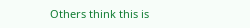Others think this is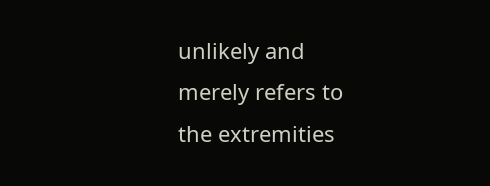unlikely and merely refers to the extremities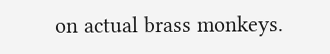on actual brass monkeys.